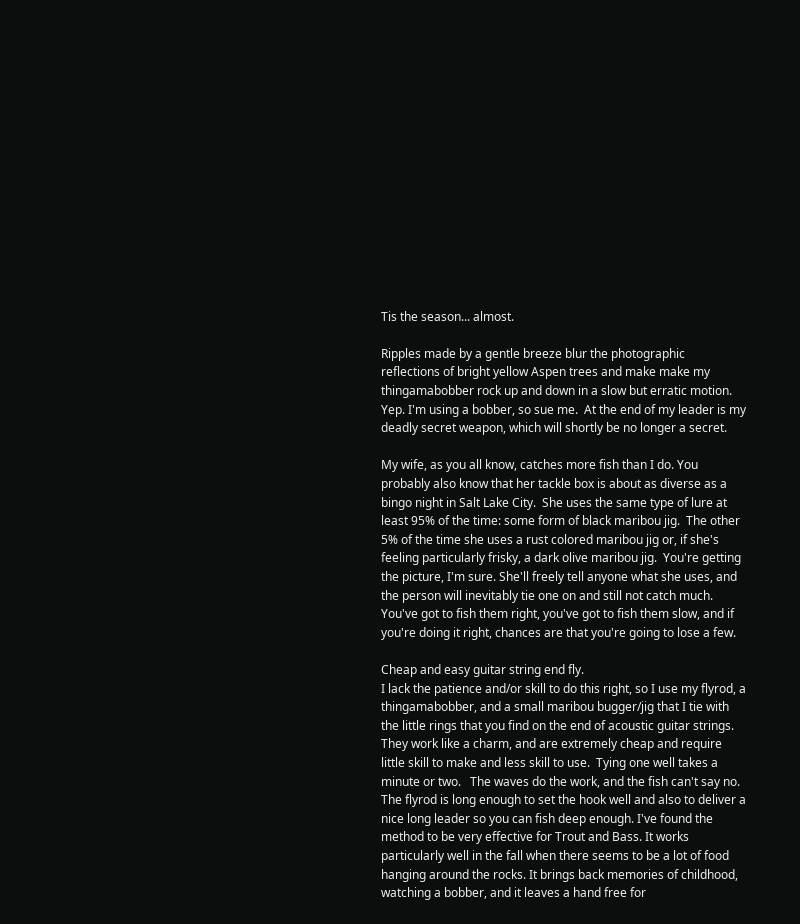Tis the season... almost.

Ripples made by a gentle breeze blur the photographic reflections of bright yellow Aspen trees and make make my thingamabobber rock up and down in a slow but erratic motion. Yep. I'm using a bobber, so sue me.  At the end of my leader is my deadly secret weapon, which will shortly be no longer a secret.

My wife, as you all know, catches more fish than I do. You probably also know that her tackle box is about as diverse as a bingo night in Salt Lake City.  She uses the same type of lure at least 95% of the time: some form of black maribou jig.  The other 5% of the time she uses a rust colored maribou jig or, if she's feeling particularly frisky, a dark olive maribou jig.  You're getting the picture, I'm sure. She'll freely tell anyone what she uses, and the person will inevitably tie one on and still not catch much.   You've got to fish them right, you've got to fish them slow, and if you're doing it right, chances are that you're going to lose a few.

Cheap and easy guitar string end fly.
I lack the patience and/or skill to do this right, so I use my flyrod, a thingamabobber, and a small maribou bugger/jig that I tie with the little rings that you find on the end of acoustic guitar strings. They work like a charm, and are extremely cheap and require little skill to make and less skill to use.  Tying one well takes a minute or two.   The waves do the work, and the fish can't say no. The flyrod is long enough to set the hook well and also to deliver a nice long leader so you can fish deep enough. I've found the method to be very effective for Trout and Bass. It works particularly well in the fall when there seems to be a lot of food hanging around the rocks. It brings back memories of childhood, watching a bobber, and it leaves a hand free for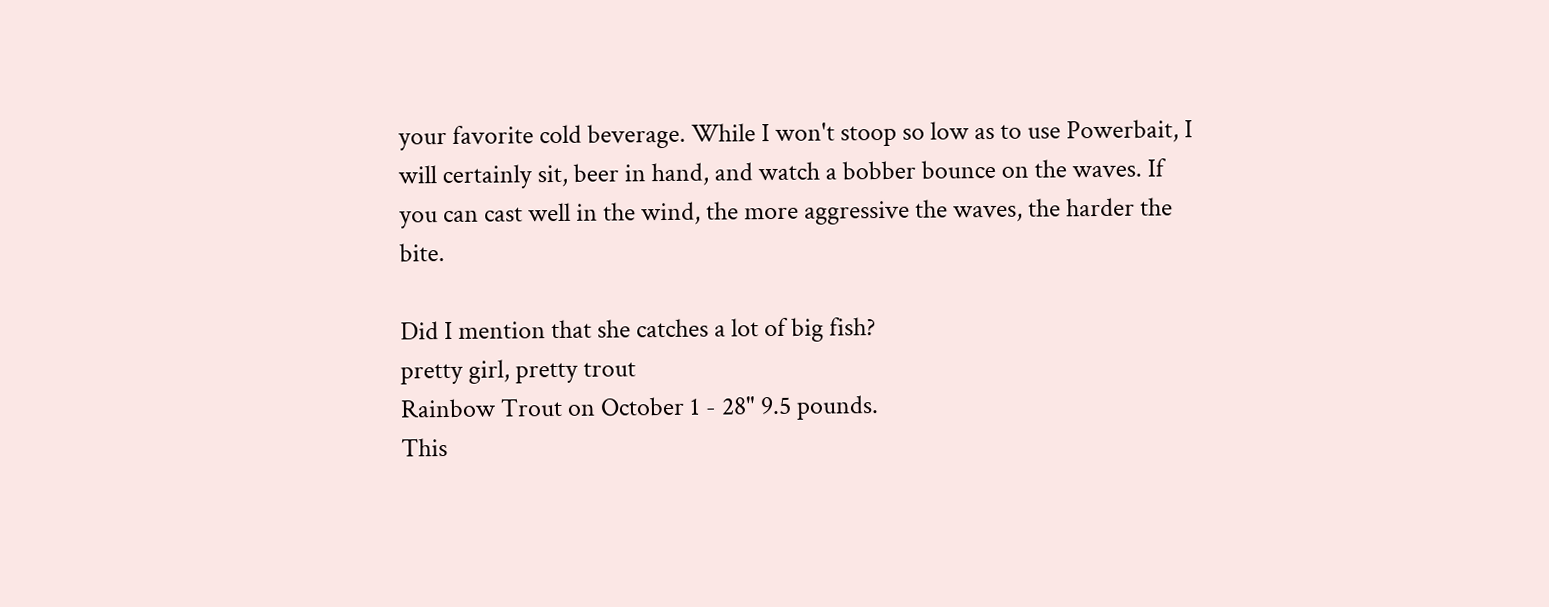your favorite cold beverage. While I won't stoop so low as to use Powerbait, I will certainly sit, beer in hand, and watch a bobber bounce on the waves. If you can cast well in the wind, the more aggressive the waves, the harder the bite.

Did I mention that she catches a lot of big fish?
pretty girl, pretty trout
Rainbow Trout on October 1 - 28" 9.5 pounds.
This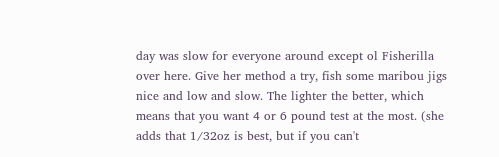day was slow for everyone around except ol Fisherilla over here. Give her method a try, fish some maribou jigs nice and low and slow. The lighter the better, which means that you want 4 or 6 pound test at the most. (she adds that 1/32oz is best, but if you can't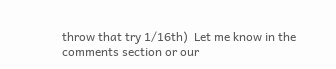throw that try 1/16th)  Let me know in the comments section or our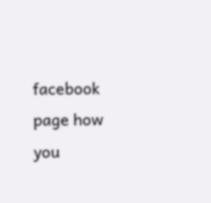facebook page how you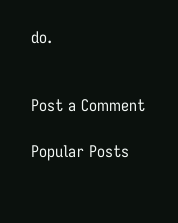do.


Post a Comment

Popular Posts